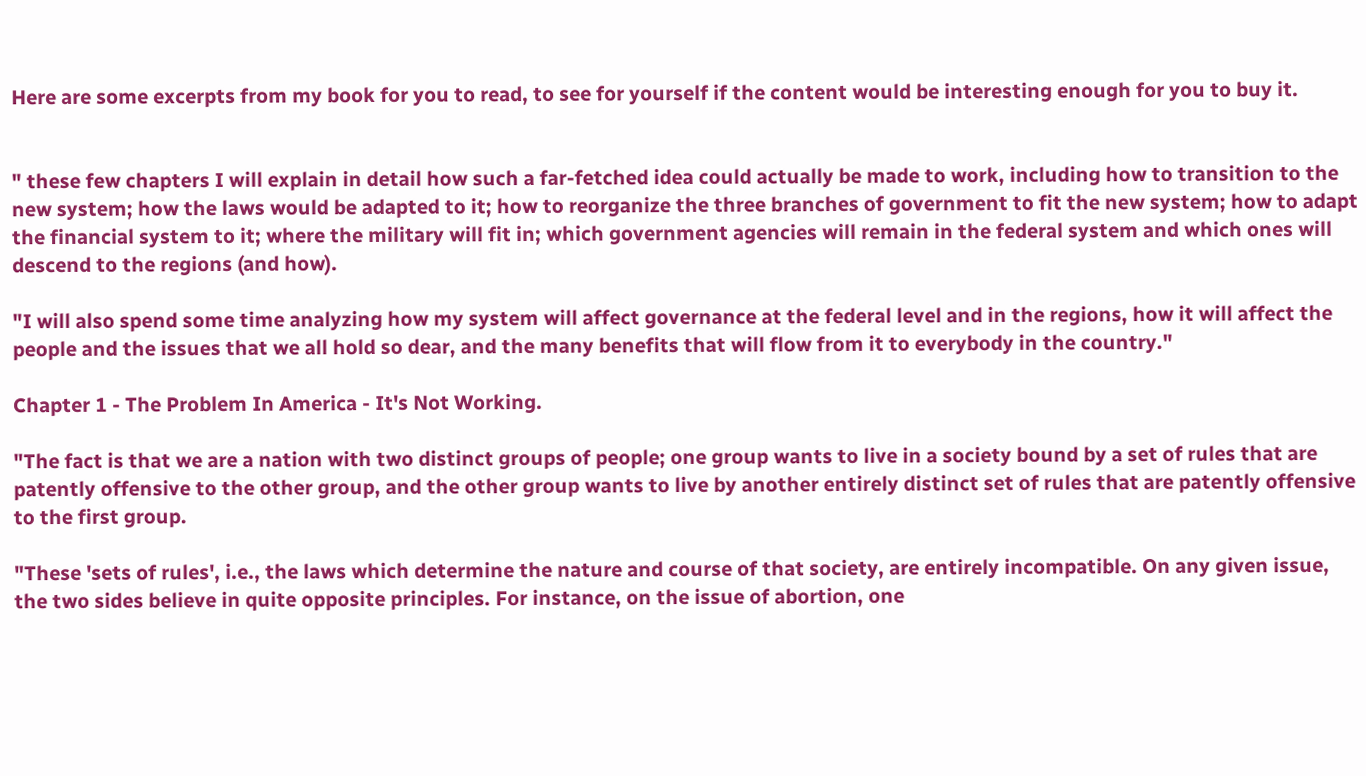Here are some excerpts from my book for you to read, to see for yourself if the content would be interesting enough for you to buy it.


" these few chapters I will explain in detail how such a far-fetched idea could actually be made to work, including how to transition to the new system; how the laws would be adapted to it; how to reorganize the three branches of government to fit the new system; how to adapt the financial system to it; where the military will fit in; which government agencies will remain in the federal system and which ones will descend to the regions (and how).

"I will also spend some time analyzing how my system will affect governance at the federal level and in the regions, how it will affect the people and the issues that we all hold so dear, and the many benefits that will flow from it to everybody in the country."

Chapter 1 - The Problem In America - It's Not Working.

"The fact is that we are a nation with two distinct groups of people; one group wants to live in a society bound by a set of rules that are patently offensive to the other group, and the other group wants to live by another entirely distinct set of rules that are patently offensive to the first group.

"These 'sets of rules', i.e., the laws which determine the nature and course of that society, are entirely incompatible. On any given issue, the two sides believe in quite opposite principles. For instance, on the issue of abortion, one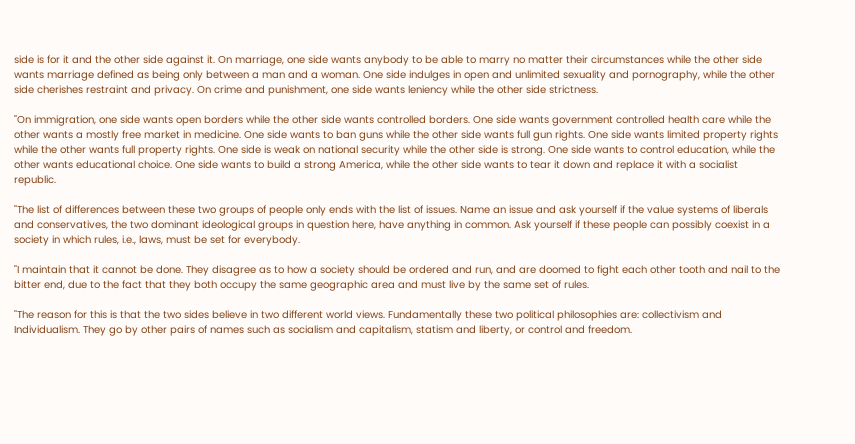side is for it and the other side against it. On marriage, one side wants anybody to be able to marry no matter their circumstances while the other side wants marriage defined as being only between a man and a woman. One side indulges in open and unlimited sexuality and pornography, while the other side cherishes restraint and privacy. On crime and punishment, one side wants leniency while the other side strictness.

"On immigration, one side wants open borders while the other side wants controlled borders. One side wants government controlled health care while the other wants a mostly free market in medicine. One side wants to ban guns while the other side wants full gun rights. One side wants limited property rights while the other wants full property rights. One side is weak on national security while the other side is strong. One side wants to control education, while the other wants educational choice. One side wants to build a strong America, while the other side wants to tear it down and replace it with a socialist republic.

"The list of differences between these two groups of people only ends with the list of issues. Name an issue and ask yourself if the value systems of liberals and conservatives, the two dominant ideological groups in question here, have anything in common. Ask yourself if these people can possibly coexist in a society in which rules, i.e., laws, must be set for everybody.

"I maintain that it cannot be done. They disagree as to how a society should be ordered and run, and are doomed to fight each other tooth and nail to the bitter end, due to the fact that they both occupy the same geographic area and must live by the same set of rules.

"The reason for this is that the two sides believe in two different world views. Fundamentally these two political philosophies are: collectivism and Individualism. They go by other pairs of names such as socialism and capitalism, statism and liberty, or control and freedom.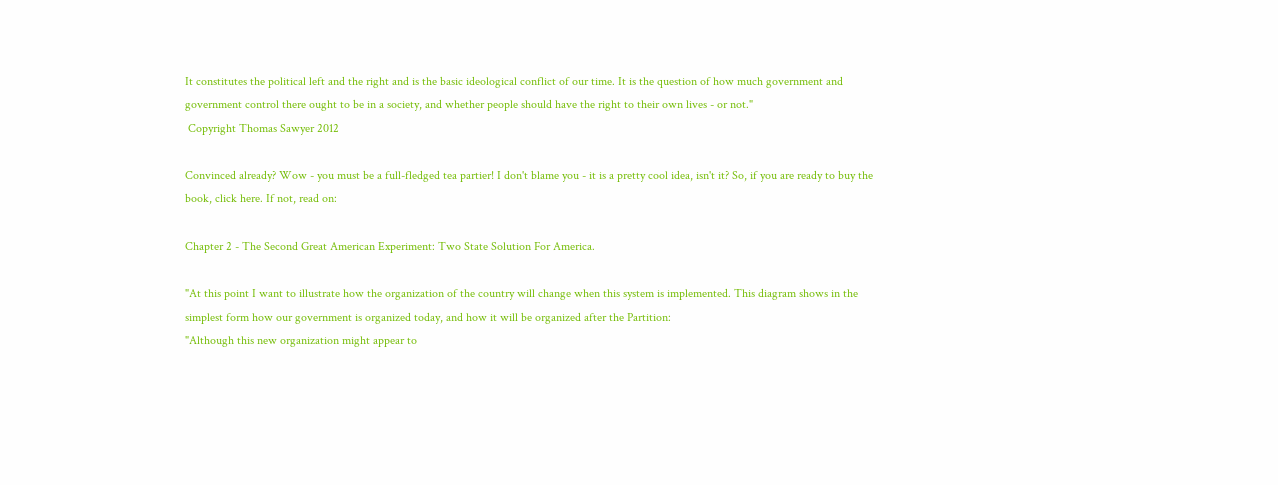It constitutes the political left and the right and is the basic ideological conflict of our time. It is the question of how much government and government control there ought to be in a society, and whether people should have the right to their own lives - or not."
 Copyright Thomas Sawyer 2012

Convinced already? Wow - you must be a full-fledged tea partier! I don't blame you - it is a pretty cool idea, isn't it? So, if you are ready to buy the book, click here. If not, read on:

Chapter 2 - The Second Great American Experiment: Two State Solution For America.

"At this point I want to illustrate how the organization of the country will change when this system is implemented. This diagram shows in the simplest form how our government is organized today, and how it will be organized after the Partition:
"Although this new organization might appear to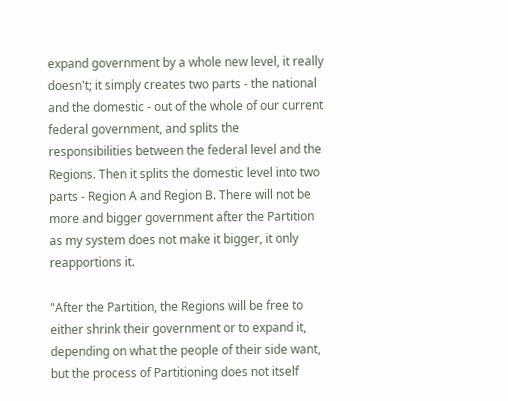expand government by a whole new level, it really doesn't; it simply creates two parts - the national and the domestic - out of the whole of our current federal government, and splits the responsibilities between the federal level and the Regions. Then it splits the domestic level into two parts - Region A and Region B. There will not be more and bigger government after the Partition as my system does not make it bigger, it only reapportions it.

"After the Partition, the Regions will be free to either shrink their government or to expand it, depending on what the people of their side want, but the process of Partitioning does not itself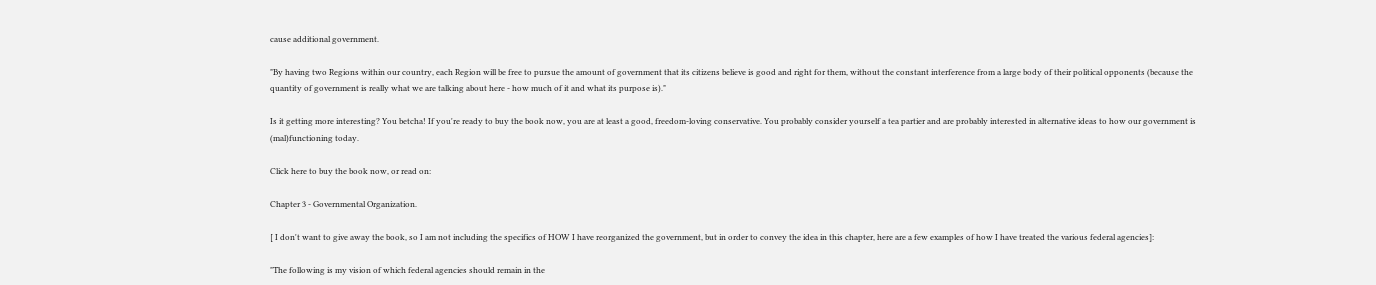cause additional government.

"By having two Regions within our country, each Region will be free to pursue the amount of government that its citizens believe is good and right for them, without the constant interference from a large body of their political opponents (because the quantity of government is really what we are talking about here - how much of it and what its purpose is)."

Is it getting more interesting? You betcha! If you're ready to buy the book now, you are at least a good, freedom-loving conservative. You probably consider yourself a tea partier and are probably interested in alternative ideas to how our government is (mal)functioning today.

Click here to buy the book now, or read on:

Chapter 3 - Governmental Organization.

[ I don't want to give away the book, so I am not including the specifics of HOW I have reorganized the government, but in order to convey the idea in this chapter, here are a few examples of how I have treated the various federal agencies]:

"The following is my vision of which federal agencies should remain in the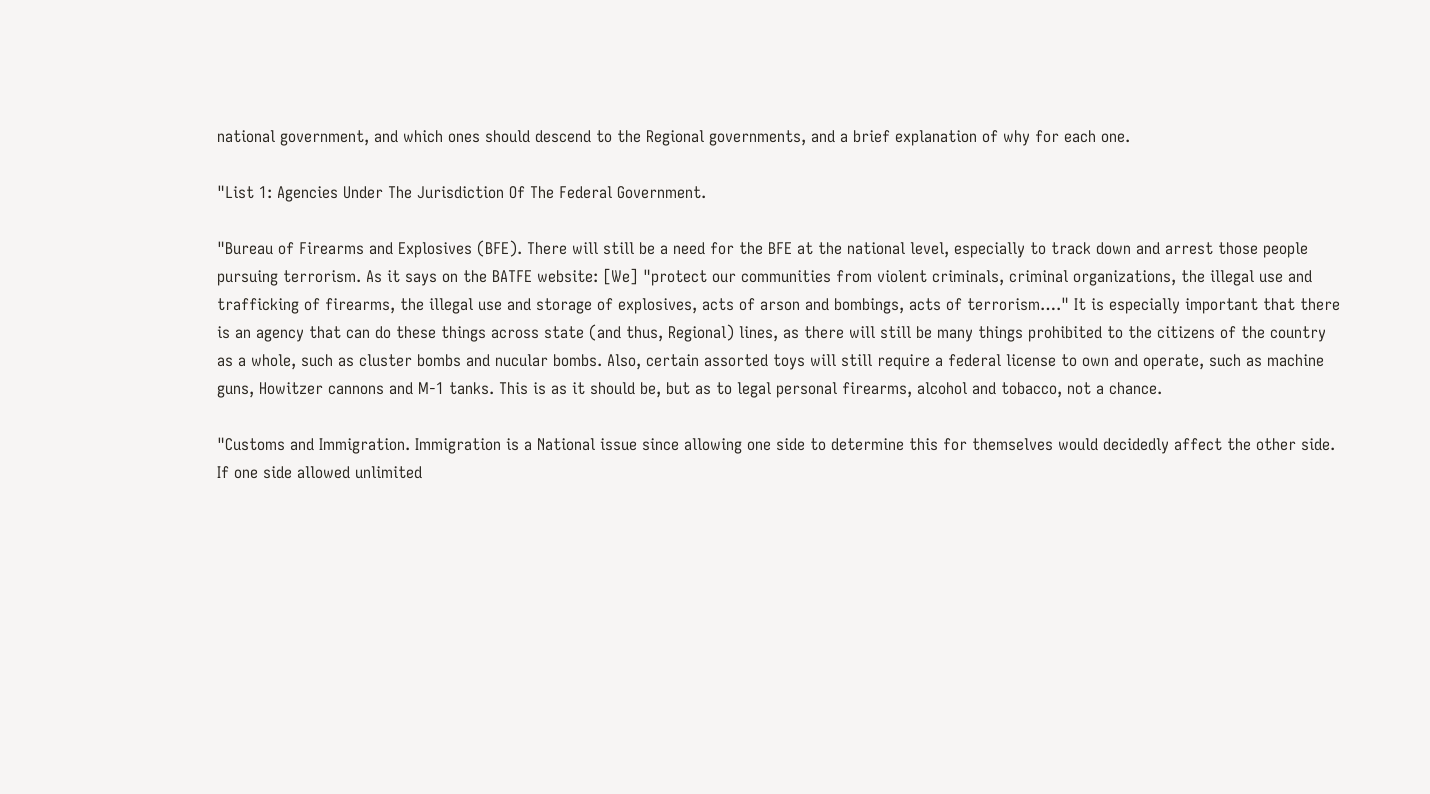national government, and which ones should descend to the Regional governments, and a brief explanation of why for each one.

"List 1: Agencies Under The Jurisdiction Of The Federal Government.

"Bureau of Firearms and Explosives (BFE). There will still be a need for the BFE at the national level, especially to track down and arrest those people pursuing terrorism. As it says on the BATFE website: [We] "protect our communities from violent criminals, criminal organizations, the illegal use and trafficking of firearms, the illegal use and storage of explosives, acts of arson and bombings, acts of terrorism…." It is especially important that there is an agency that can do these things across state (and thus, Regional) lines, as there will still be many things prohibited to the citizens of the country as a whole, such as cluster bombs and nucular bombs. Also, certain assorted toys will still require a federal license to own and operate, such as machine guns, Howitzer cannons and M-1 tanks. This is as it should be, but as to legal personal firearms, alcohol and tobacco, not a chance.

"Customs and Immigration. Immigration is a National issue since allowing one side to determine this for themselves would decidedly affect the other side. If one side allowed unlimited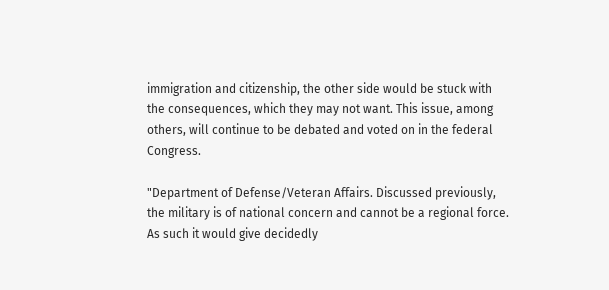immigration and citizenship, the other side would be stuck with the consequences, which they may not want. This issue, among others, will continue to be debated and voted on in the federal Congress.

"Department of Defense/Veteran Affairs. Discussed previously, the military is of national concern and cannot be a regional force. As such it would give decidedly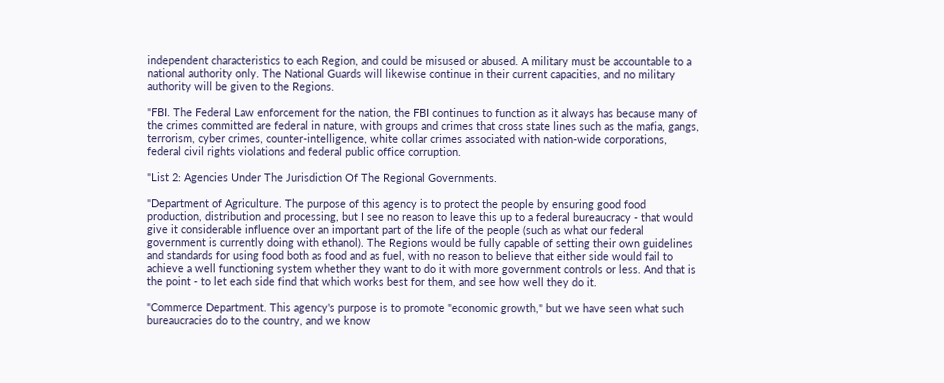independent characteristics to each Region, and could be misused or abused. A military must be accountable to a national authority only. The National Guards will likewise continue in their current capacities, and no military authority will be given to the Regions.

"FBI. The Federal Law enforcement for the nation, the FBI continues to function as it always has because many of the crimes committed are federal in nature, with groups and crimes that cross state lines such as the mafia, gangs, terrorism, cyber crimes, counter-intelligence, white collar crimes associated with nation-wide corporations, federal civil rights violations and federal public office corruption.

"List 2: Agencies Under The Jurisdiction Of The Regional Governments.

"Department of Agriculture. The purpose of this agency is to protect the people by ensuring good food production, distribution and processing, but I see no reason to leave this up to a federal bureaucracy - that would give it considerable influence over an important part of the life of the people (such as what our federal government is currently doing with ethanol). The Regions would be fully capable of setting their own guidelines and standards for using food both as food and as fuel, with no reason to believe that either side would fail to achieve a well functioning system whether they want to do it with more government controls or less. And that is the point - to let each side find that which works best for them, and see how well they do it.

"Commerce Department. This agency's purpose is to promote "economic growth," but we have seen what such bureaucracies do to the country, and we know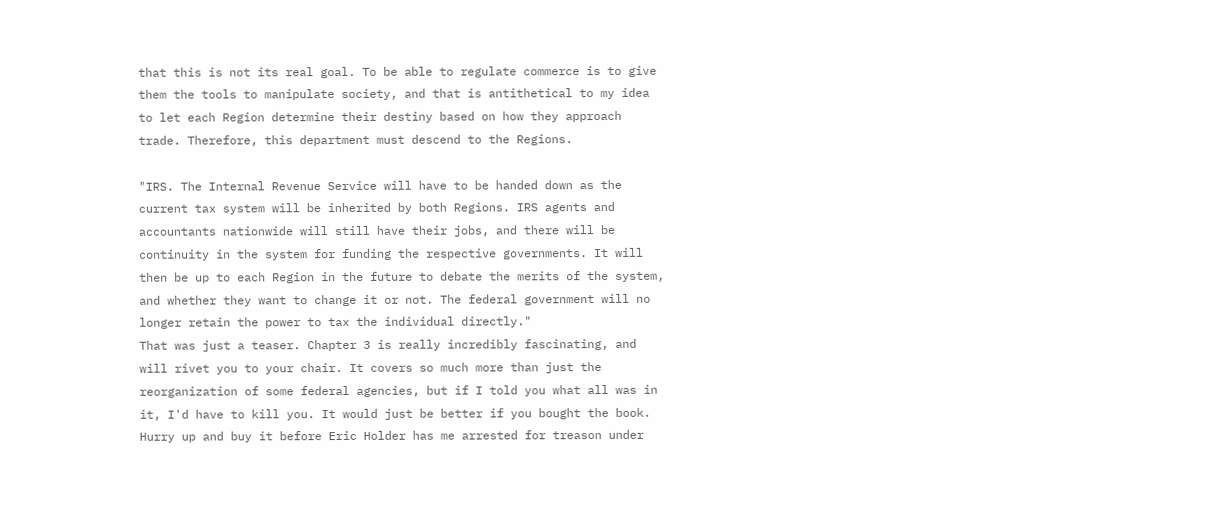that this is not its real goal. To be able to regulate commerce is to give them the tools to manipulate society, and that is antithetical to my idea to let each Region determine their destiny based on how they approach trade. Therefore, this department must descend to the Regions.

"IRS. The Internal Revenue Service will have to be handed down as the current tax system will be inherited by both Regions. IRS agents and accountants nationwide will still have their jobs, and there will be continuity in the system for funding the respective governments. It will then be up to each Region in the future to debate the merits of the system, and whether they want to change it or not. The federal government will no longer retain the power to tax the individual directly."
That was just a teaser. Chapter 3 is really incredibly fascinating, and will rivet you to your chair. It covers so much more than just the reorganization of some federal agencies, but if I told you what all was in it, I'd have to kill you. It would just be better if you bought the book. Hurry up and buy it before Eric Holder has me arrested for treason under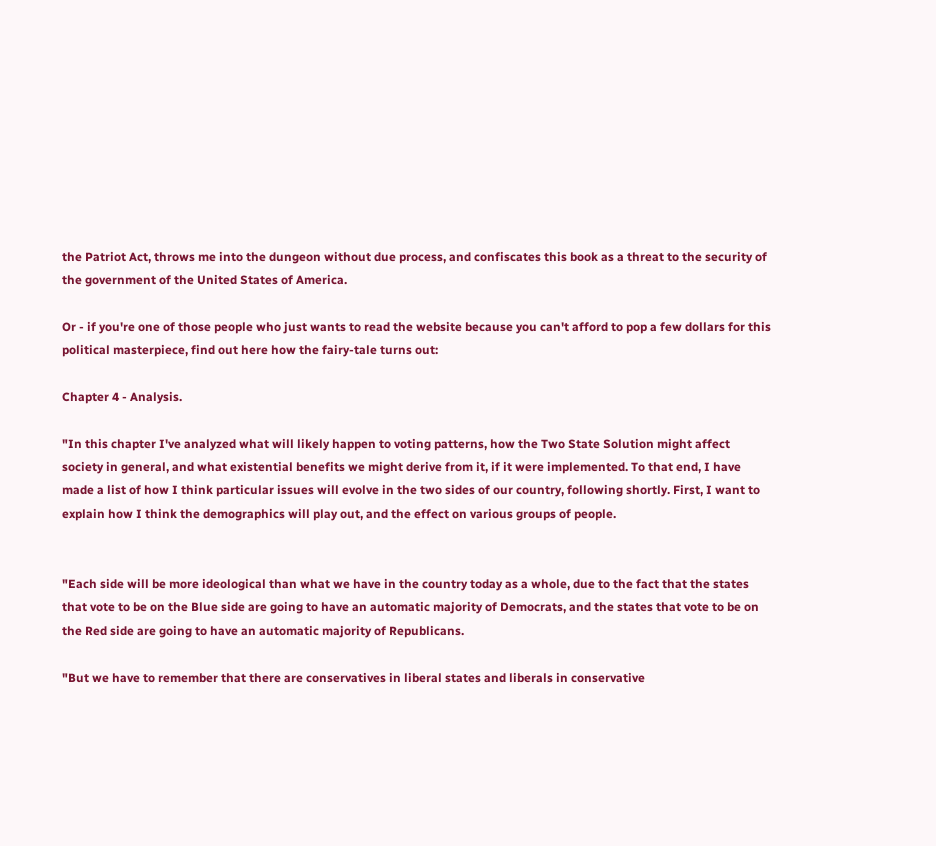the Patriot Act, throws me into the dungeon without due process, and confiscates this book as a threat to the security of the government of the United States of America.

Or - if you're one of those people who just wants to read the website because you can't afford to pop a few dollars for this political masterpiece, find out here how the fairy-tale turns out:

Chapter 4 - Analysis.

"In this chapter I've analyzed what will likely happen to voting patterns, how the Two State Solution might affect society in general, and what existential benefits we might derive from it, if it were implemented. To that end, I have made a list of how I think particular issues will evolve in the two sides of our country, following shortly. First, I want to explain how I think the demographics will play out, and the effect on various groups of people.


"Each side will be more ideological than what we have in the country today as a whole, due to the fact that the states that vote to be on the Blue side are going to have an automatic majority of Democrats, and the states that vote to be on the Red side are going to have an automatic majority of Republicans.

"But we have to remember that there are conservatives in liberal states and liberals in conservative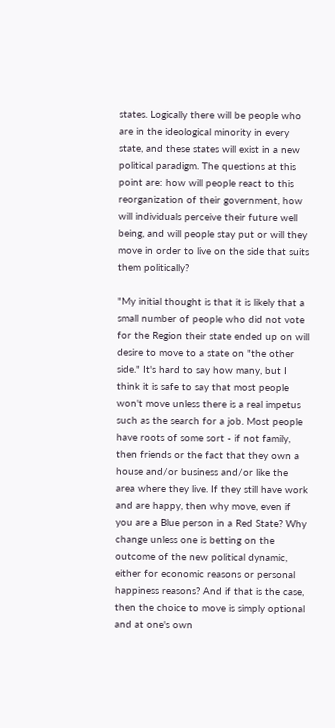states. Logically there will be people who are in the ideological minority in every state, and these states will exist in a new political paradigm. The questions at this point are: how will people react to this reorganization of their government, how will individuals perceive their future well being, and will people stay put or will they move in order to live on the side that suits them politically?

"My initial thought is that it is likely that a small number of people who did not vote for the Region their state ended up on will desire to move to a state on "the other side." It's hard to say how many, but I think it is safe to say that most people won't move unless there is a real impetus such as the search for a job. Most people have roots of some sort - if not family, then friends or the fact that they own a house and/or business and/or like the area where they live. If they still have work and are happy, then why move, even if you are a Blue person in a Red State? Why change unless one is betting on the outcome of the new political dynamic, either for economic reasons or personal happiness reasons? And if that is the case, then the choice to move is simply optional and at one's own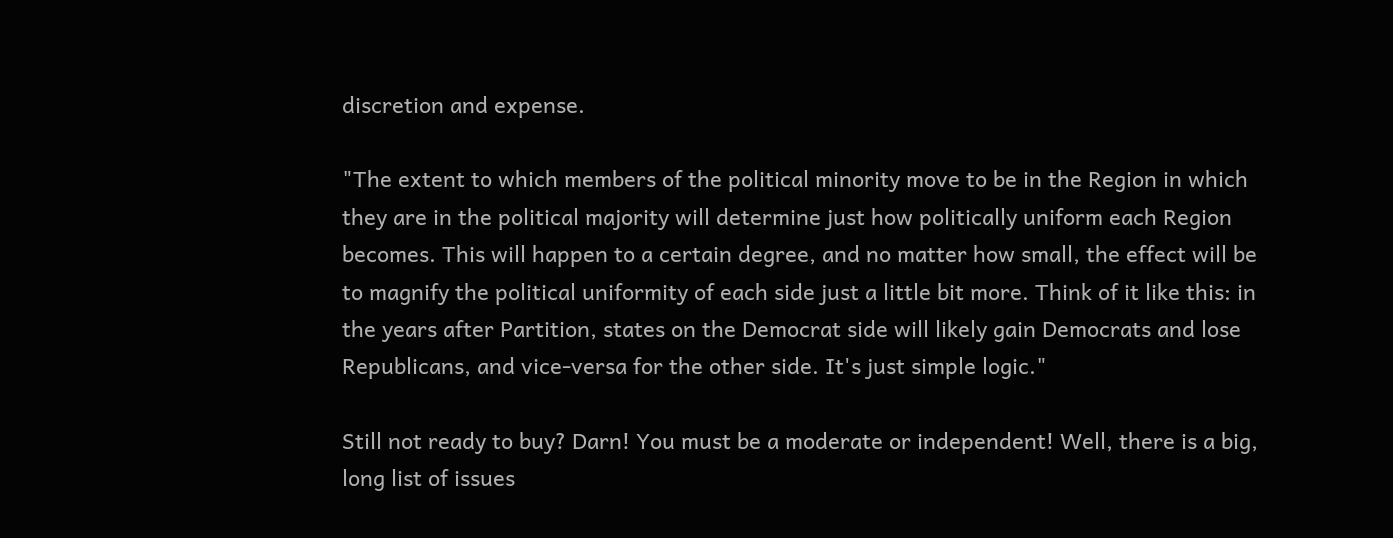discretion and expense.

"The extent to which members of the political minority move to be in the Region in which they are in the political majority will determine just how politically uniform each Region becomes. This will happen to a certain degree, and no matter how small, the effect will be to magnify the political uniformity of each side just a little bit more. Think of it like this: in the years after Partition, states on the Democrat side will likely gain Democrats and lose Republicans, and vice-versa for the other side. It's just simple logic."

Still not ready to buy? Darn! You must be a moderate or independent! Well, there is a big, long list of issues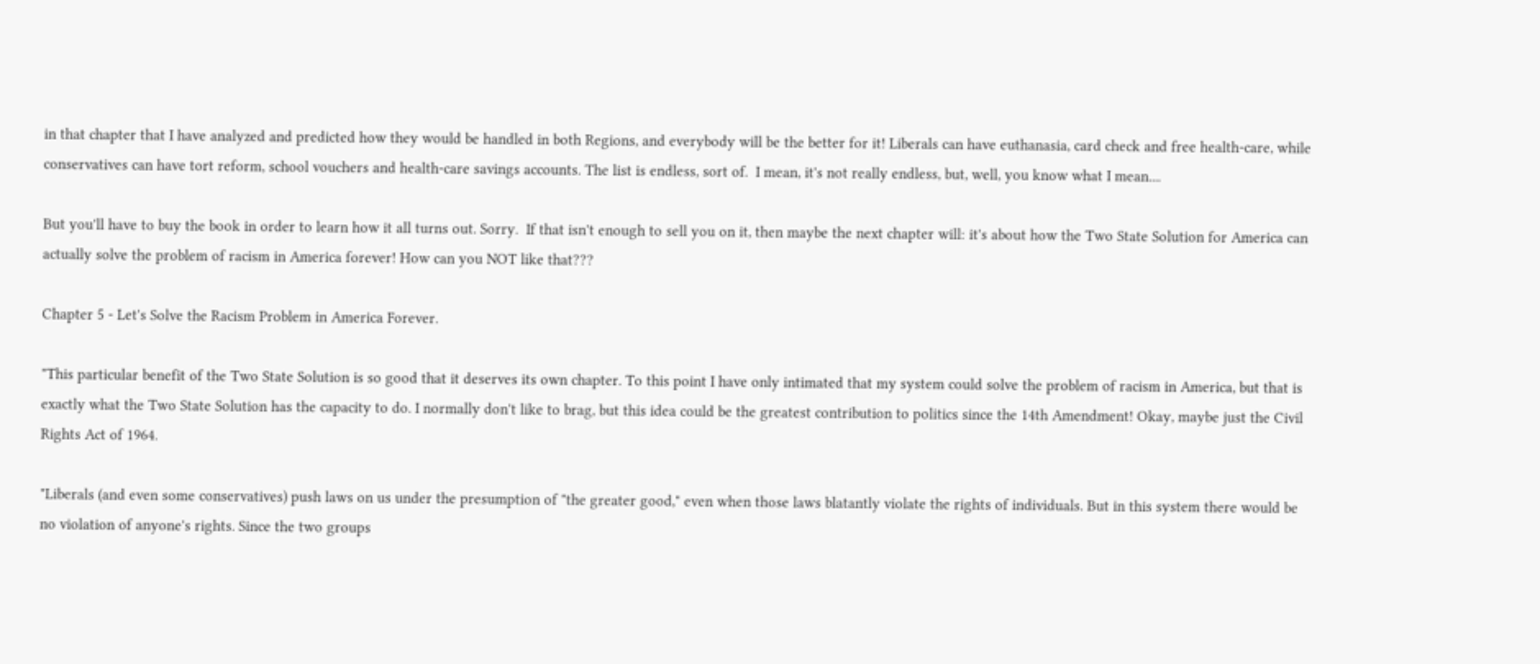in that chapter that I have analyzed and predicted how they would be handled in both Regions, and everybody will be the better for it! Liberals can have euthanasia, card check and free health-care, while conservatives can have tort reform, school vouchers and health-care savings accounts. The list is endless, sort of.  I mean, it's not really endless, but, well, you know what I mean....

But you'll have to buy the book in order to learn how it all turns out. Sorry.  If that isn't enough to sell you on it, then maybe the next chapter will: it's about how the Two State Solution for America can actually solve the problem of racism in America forever! How can you NOT like that???

Chapter 5 - Let's Solve the Racism Problem in America Forever.

"This particular benefit of the Two State Solution is so good that it deserves its own chapter. To this point I have only intimated that my system could solve the problem of racism in America, but that is exactly what the Two State Solution has the capacity to do. I normally don't like to brag, but this idea could be the greatest contribution to politics since the 14th Amendment! Okay, maybe just the Civil Rights Act of 1964.

"Liberals (and even some conservatives) push laws on us under the presumption of "the greater good," even when those laws blatantly violate the rights of individuals. But in this system there would be no violation of anyone's rights. Since the two groups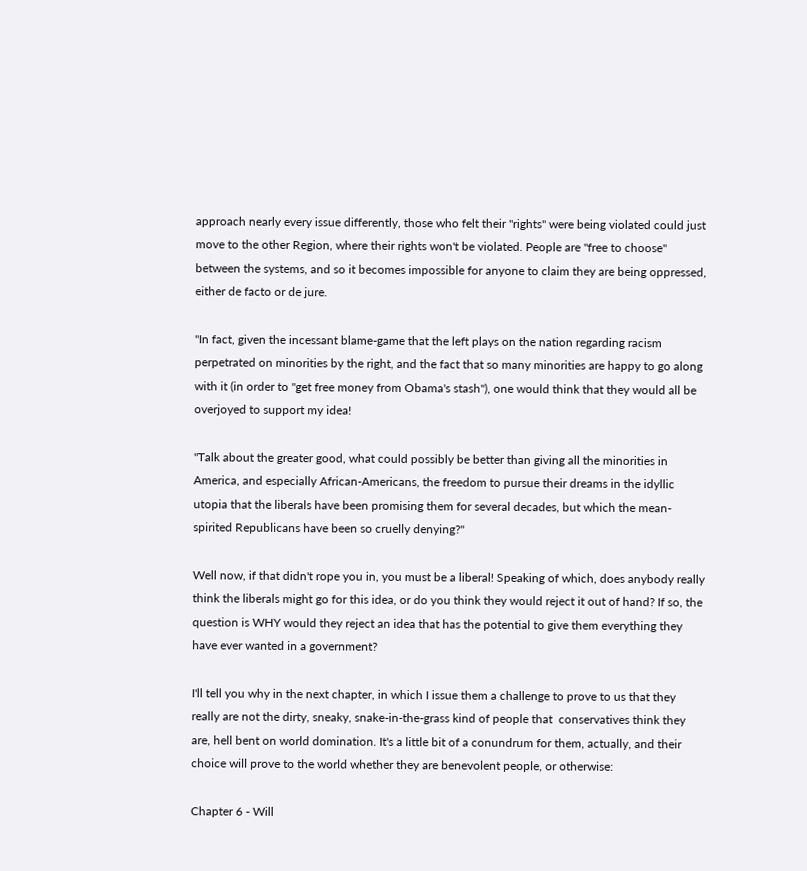approach nearly every issue differently, those who felt their "rights" were being violated could just move to the other Region, where their rights won't be violated. People are "free to choose" between the systems, and so it becomes impossible for anyone to claim they are being oppressed, either de facto or de jure.

"In fact, given the incessant blame-game that the left plays on the nation regarding racism perpetrated on minorities by the right, and the fact that so many minorities are happy to go along with it (in order to "get free money from Obama's stash"), one would think that they would all be overjoyed to support my idea!

"Talk about the greater good, what could possibly be better than giving all the minorities in America, and especially African-Americans, the freedom to pursue their dreams in the idyllic utopia that the liberals have been promising them for several decades, but which the mean-spirited Republicans have been so cruelly denying?"

Well now, if that didn't rope you in, you must be a liberal! Speaking of which, does anybody really think the liberals might go for this idea, or do you think they would reject it out of hand? If so, the question is WHY would they reject an idea that has the potential to give them everything they have ever wanted in a government?

I'll tell you why in the next chapter, in which I issue them a challenge to prove to us that they really are not the dirty, sneaky, snake-in-the-grass kind of people that  conservatives think they are, hell bent on world domination. It's a little bit of a conundrum for them, actually, and their choice will prove to the world whether they are benevolent people, or otherwise:

Chapter 6 - Will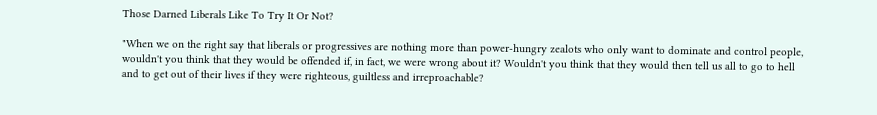Those Darned Liberals Like To Try It Or Not?

"When we on the right say that liberals or progressives are nothing more than power-hungry zealots who only want to dominate and control people, wouldn't you think that they would be offended if, in fact, we were wrong about it? Wouldn't you think that they would then tell us all to go to hell and to get out of their lives if they were righteous, guiltless and irreproachable?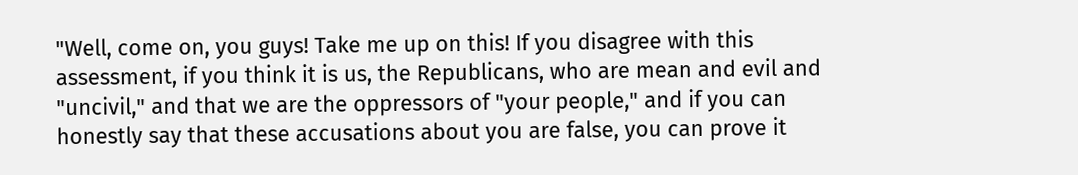"Well, come on, you guys! Take me up on this! If you disagree with this assessment, if you think it is us, the Republicans, who are mean and evil and "uncivil," and that we are the oppressors of "your people," and if you can honestly say that these accusations about you are false, you can prove it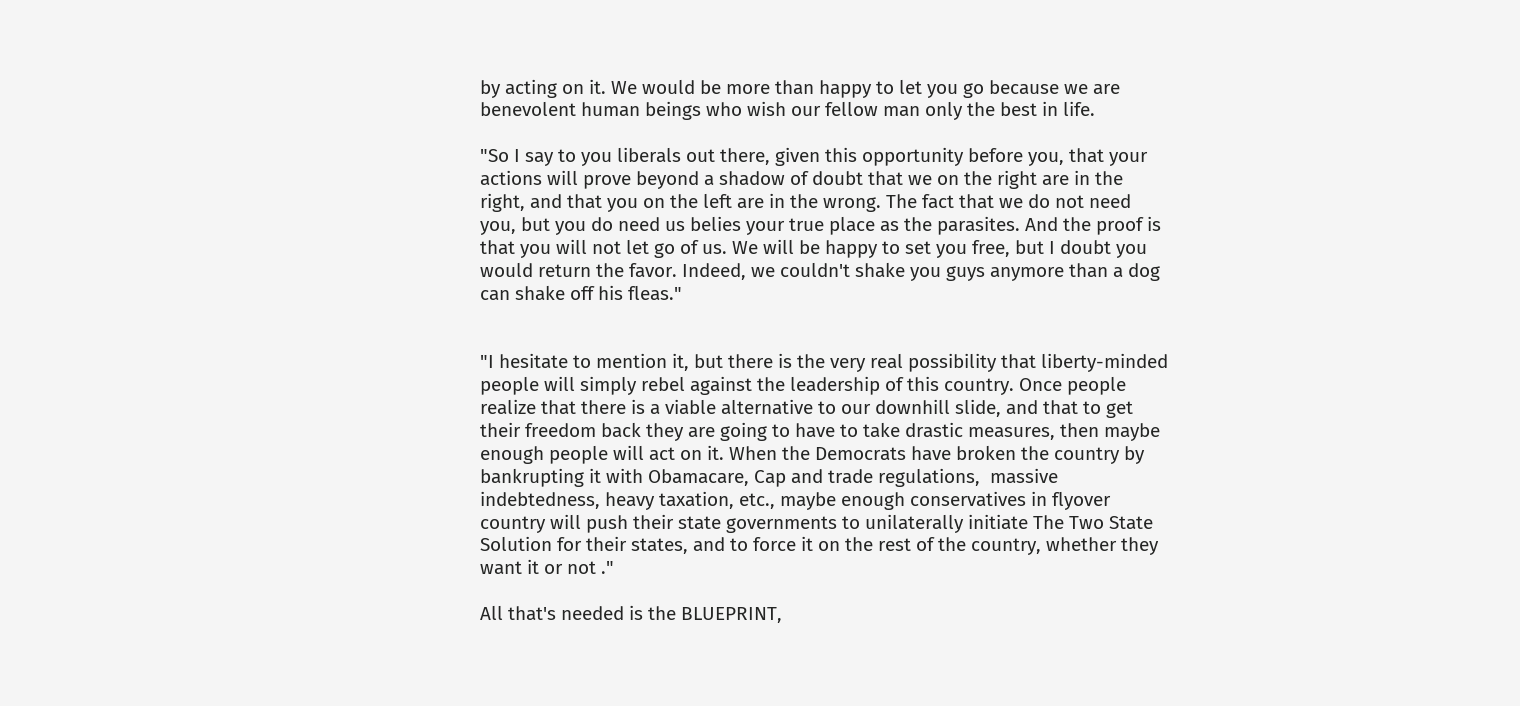by acting on it. We would be more than happy to let you go because we are benevolent human beings who wish our fellow man only the best in life.

"So I say to you liberals out there, given this opportunity before you, that your actions will prove beyond a shadow of doubt that we on the right are in the right, and that you on the left are in the wrong. The fact that we do not need you, but you do need us belies your true place as the parasites. And the proof is that you will not let go of us. We will be happy to set you free, but I doubt you would return the favor. Indeed, we couldn't shake you guys anymore than a dog can shake off his fleas."


"I hesitate to mention it, but there is the very real possibility that liberty-minded people will simply rebel against the leadership of this country. Once people realize that there is a viable alternative to our downhill slide, and that to get their freedom back they are going to have to take drastic measures, then maybe enough people will act on it. When the Democrats have broken the country by bankrupting it with Obamacare, Cap and trade regulations,  massive indebtedness, heavy taxation, etc., maybe enough conservatives in flyover country will push their state governments to unilaterally initiate The Two State Solution for their states, and to force it on the rest of the country, whether they want it or not ."

All that's needed is the BLUEPRINT,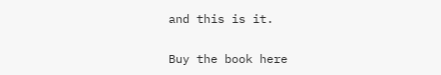and this is it.

Buy the book here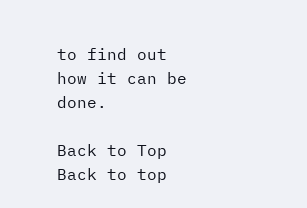to find out how it can be done.

Back to Top
Back to top